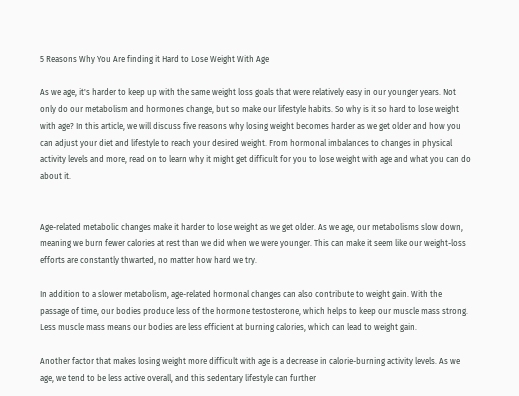5 Reasons Why You Are finding it Hard to Lose Weight With Age

As we age, it's harder to keep up with the same weight loss goals that were relatively easy in our younger years. Not only do our metabolism and hormones change, but so make our lifestyle habits. So why is it so hard to lose weight with age? In this article, we will discuss five reasons why losing weight becomes harder as we get older and how you can adjust your diet and lifestyle to reach your desired weight. From hormonal imbalances to changes in physical activity levels and more, read on to learn why it might get difficult for you to lose weight with age and what you can do about it.


Age-related metabolic changes make it harder to lose weight as we get older. As we age, our metabolisms slow down, meaning we burn fewer calories at rest than we did when we were younger. This can make it seem like our weight-loss efforts are constantly thwarted, no matter how hard we try.

In addition to a slower metabolism, age-related hormonal changes can also contribute to weight gain. With the passage of time, our bodies produce less of the hormone testosterone, which helps to keep our muscle mass strong. Less muscle mass means our bodies are less efficient at burning calories, which can lead to weight gain.

Another factor that makes losing weight more difficult with age is a decrease in calorie-burning activity levels. As we age, we tend to be less active overall, and this sedentary lifestyle can further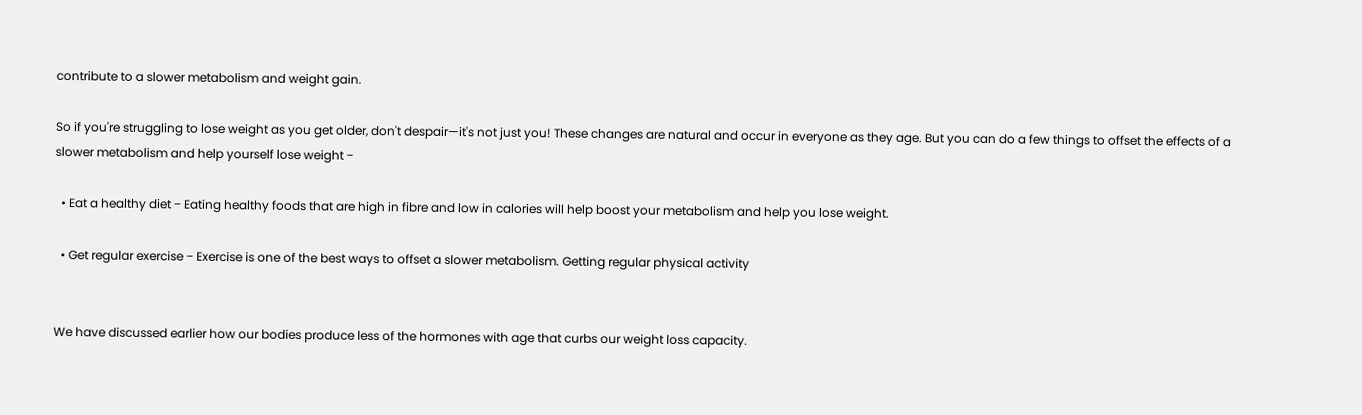contribute to a slower metabolism and weight gain.

So if you're struggling to lose weight as you get older, don't despair—it's not just you! These changes are natural and occur in everyone as they age. But you can do a few things to offset the effects of a slower metabolism and help yourself lose weight −

  • Eat a healthy diet − Eating healthy foods that are high in fibre and low in calories will help boost your metabolism and help you lose weight.

  • Get regular exercise − Exercise is one of the best ways to offset a slower metabolism. Getting regular physical activity


We have discussed earlier how our bodies produce less of the hormones with age that curbs our weight loss capacity.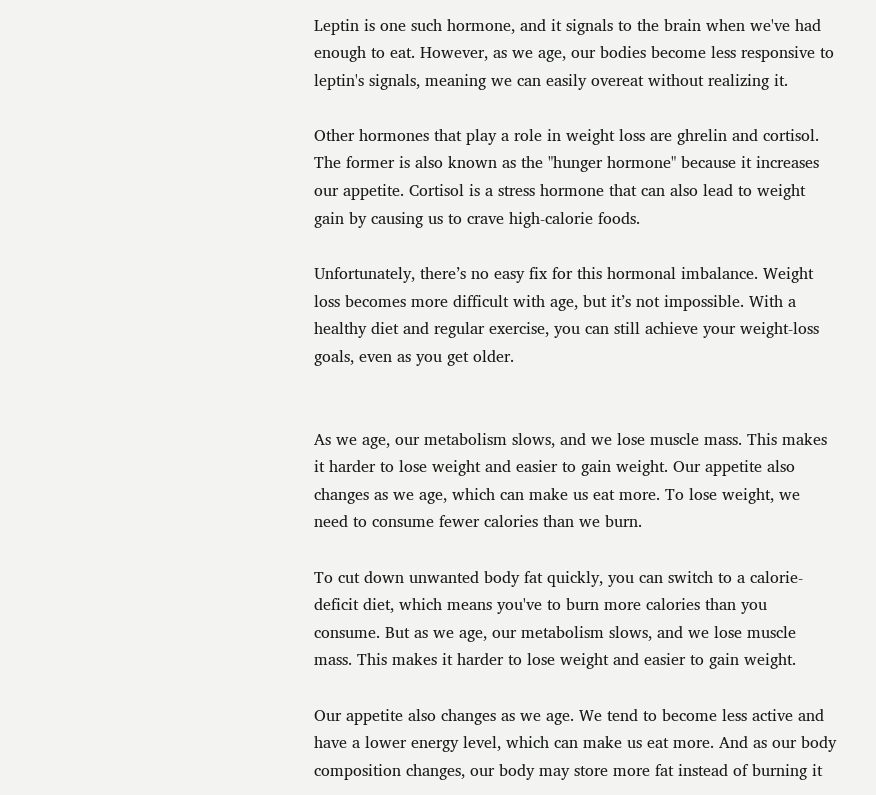Leptin is one such hormone, and it signals to the brain when we've had enough to eat. However, as we age, our bodies become less responsive to leptin's signals, meaning we can easily overeat without realizing it.

Other hormones that play a role in weight loss are ghrelin and cortisol. The former is also known as the "hunger hormone" because it increases our appetite. Cortisol is a stress hormone that can also lead to weight gain by causing us to crave high-calorie foods.

Unfortunately, there’s no easy fix for this hormonal imbalance. Weight loss becomes more difficult with age, but it’s not impossible. With a healthy diet and regular exercise, you can still achieve your weight-loss goals, even as you get older.


As we age, our metabolism slows, and we lose muscle mass. This makes it harder to lose weight and easier to gain weight. Our appetite also changes as we age, which can make us eat more. To lose weight, we need to consume fewer calories than we burn.

To cut down unwanted body fat quickly, you can switch to a calorie-deficit diet, which means you've to burn more calories than you consume. But as we age, our metabolism slows, and we lose muscle mass. This makes it harder to lose weight and easier to gain weight.

Our appetite also changes as we age. We tend to become less active and have a lower energy level, which can make us eat more. And as our body composition changes, our body may store more fat instead of burning it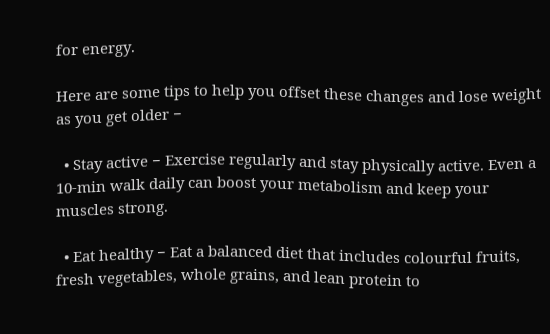for energy.

Here are some tips to help you offset these changes and lose weight as you get older −

  • Stay active − Exercise regularly and stay physically active. Even a 10-min walk daily can boost your metabolism and keep your muscles strong.

  • Eat healthy − Eat a balanced diet that includes colourful fruits, fresh vegetables, whole grains, and lean protein to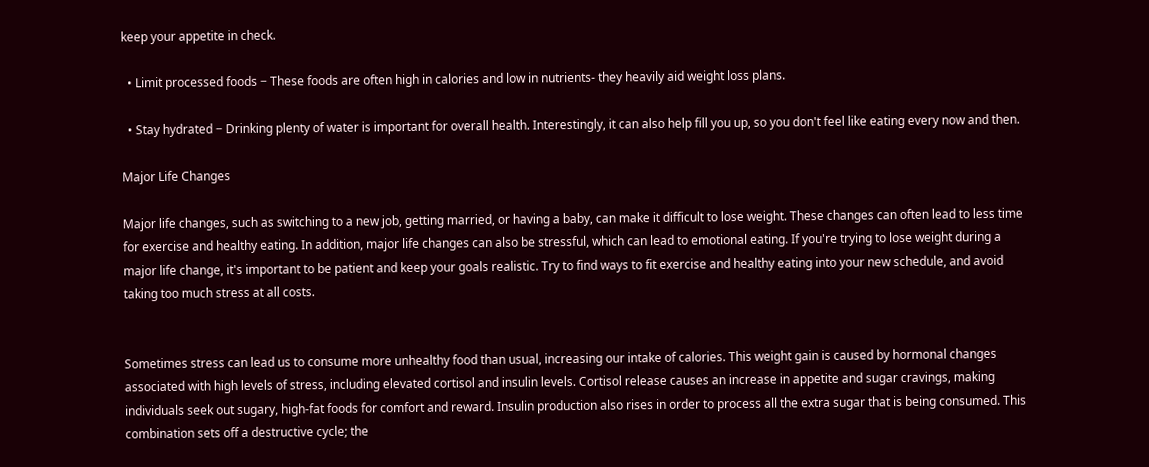keep your appetite in check.

  • Limit processed foods − These foods are often high in calories and low in nutrients- they heavily aid weight loss plans.

  • Stay hydrated − Drinking plenty of water is important for overall health. Interestingly, it can also help fill you up, so you don't feel like eating every now and then.

Major Life Changes

Major life changes, such as switching to a new job, getting married, or having a baby, can make it difficult to lose weight. These changes can often lead to less time for exercise and healthy eating. In addition, major life changes can also be stressful, which can lead to emotional eating. If you're trying to lose weight during a major life change, it's important to be patient and keep your goals realistic. Try to find ways to fit exercise and healthy eating into your new schedule, and avoid taking too much stress at all costs.


Sometimes stress can lead us to consume more unhealthy food than usual, increasing our intake of calories. This weight gain is caused by hormonal changes associated with high levels of stress, including elevated cortisol and insulin levels. Cortisol release causes an increase in appetite and sugar cravings, making individuals seek out sugary, high-fat foods for comfort and reward. Insulin production also rises in order to process all the extra sugar that is being consumed. This combination sets off a destructive cycle; the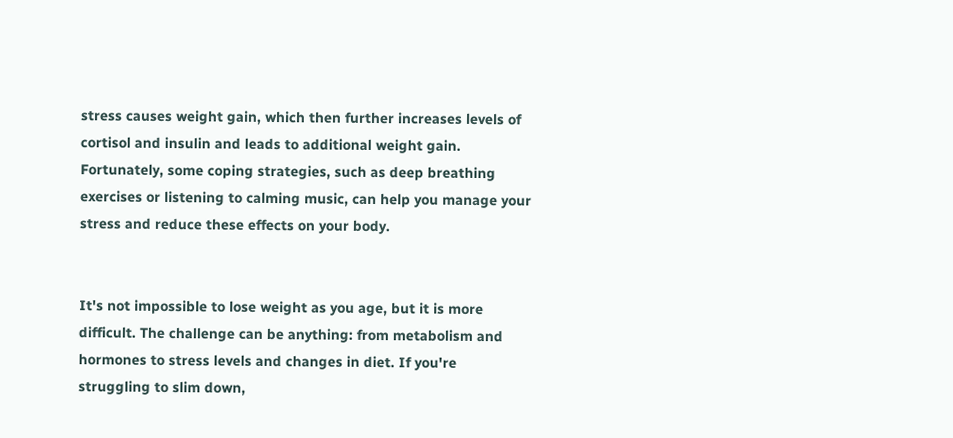stress causes weight gain, which then further increases levels of cortisol and insulin and leads to additional weight gain. Fortunately, some coping strategies, such as deep breathing exercises or listening to calming music, can help you manage your stress and reduce these effects on your body.


It's not impossible to lose weight as you age, but it is more difficult. The challenge can be anything: from metabolism and hormones to stress levels and changes in diet. If you're struggling to slim down,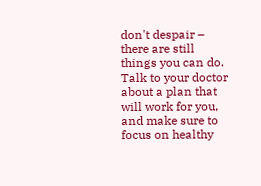don't despair – there are still things you can do. Talk to your doctor about a plan that will work for you, and make sure to focus on healthy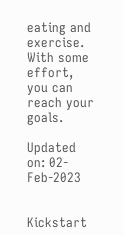eating and exercise. With some effort, you can reach your goals.

Updated on: 02-Feb-2023


Kickstart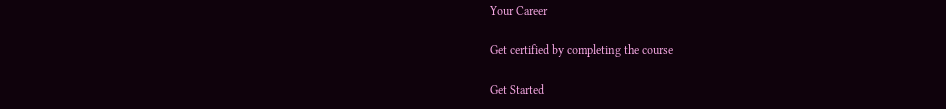Your Career

Get certified by completing the course

Get Started